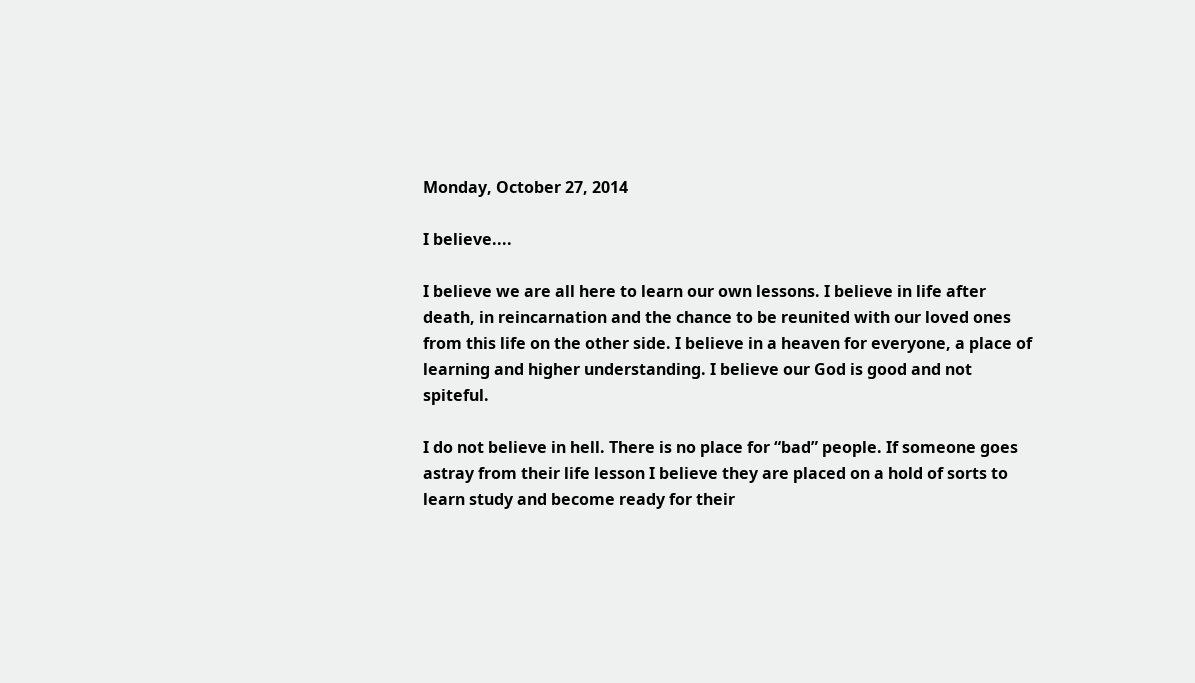Monday, October 27, 2014

I believe....

I believe we are all here to learn our own lessons. I believe in life after death, in reincarnation and the chance to be reunited with our loved ones from this life on the other side. I believe in a heaven for everyone, a place of learning and higher understanding. I believe our God is good and not spiteful.

I do not believe in hell. There is no place for “bad” people. If someone goes astray from their life lesson I believe they are placed on a hold of sorts to learn study and become ready for their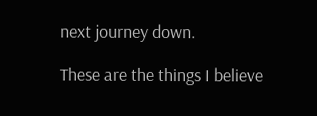next journey down.

These are the things I believe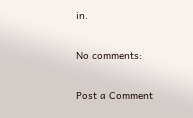in.

No comments:

Post a Comment